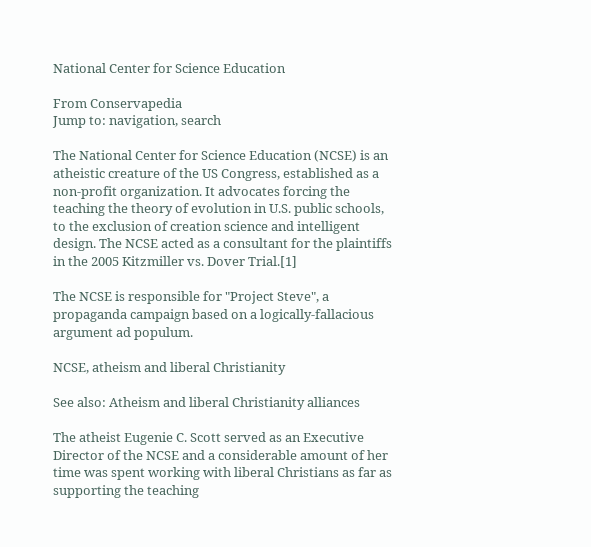National Center for Science Education

From Conservapedia
Jump to: navigation, search

The National Center for Science Education (NCSE) is an atheistic creature of the US Congress, established as a non-profit organization. It advocates forcing the teaching the theory of evolution in U.S. public schools, to the exclusion of creation science and intelligent design. The NCSE acted as a consultant for the plaintiffs in the 2005 Kitzmiller vs. Dover Trial.[1]

The NCSE is responsible for "Project Steve", a propaganda campaign based on a logically-fallacious argument ad populum.

NCSE, atheism and liberal Christianity

See also: Atheism and liberal Christianity alliances

The atheist Eugenie C. Scott served as an Executive Director of the NCSE and a considerable amount of her time was spent working with liberal Christians as far as supporting the teaching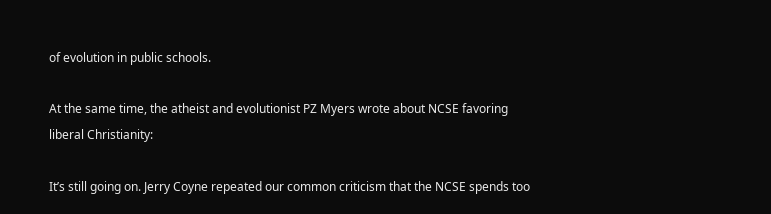of evolution in public schools.

At the same time, the atheist and evolutionist PZ Myers wrote about NCSE favoring liberal Christianity:

It’s still going on. Jerry Coyne repeated our common criticism that the NCSE spends too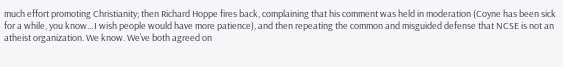much effort promoting Christianity; then Richard Hoppe fires back, complaining that his comment was held in moderation (Coyne has been sick for a while, you know…I wish people would have more patience), and then repeating the common and misguided defense that NCSE is not an atheist organization. We know. We’ve both agreed on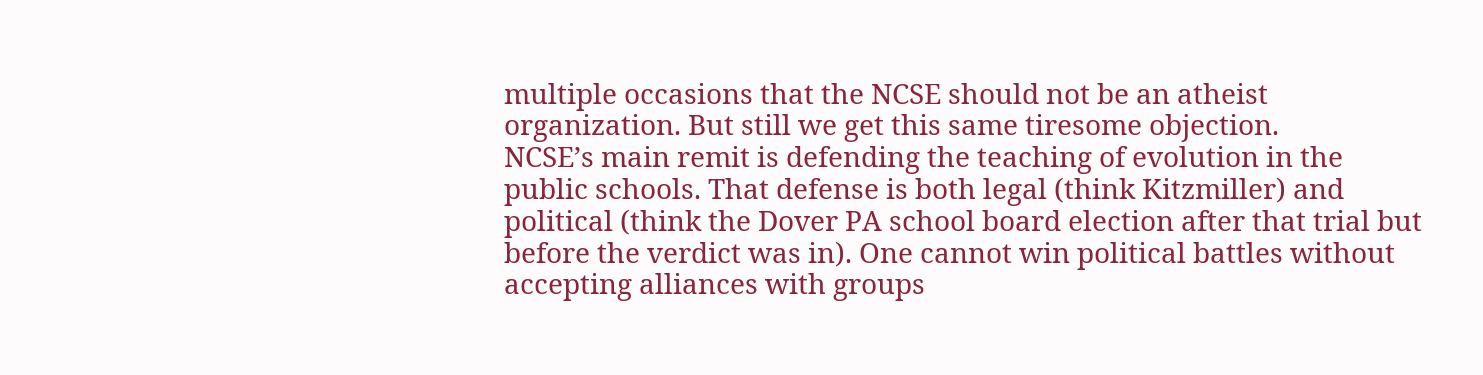multiple occasions that the NCSE should not be an atheist organization. But still we get this same tiresome objection.
NCSE’s main remit is defending the teaching of evolution in the public schools. That defense is both legal (think Kitzmiller) and political (think the Dover PA school board election after that trial but before the verdict was in). One cannot win political battles without accepting alliances with groups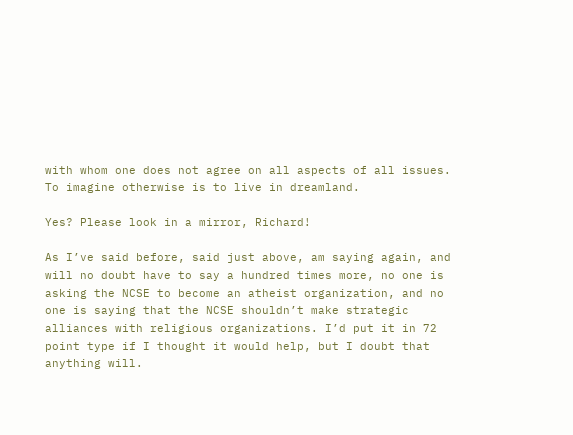with whom one does not agree on all aspects of all issues. To imagine otherwise is to live in dreamland.

Yes? Please look in a mirror, Richard!

As I’ve said before, said just above, am saying again, and will no doubt have to say a hundred times more, no one is asking the NCSE to become an atheist organization, and no one is saying that the NCSE shouldn’t make strategic alliances with religious organizations. I’d put it in 72 point type if I thought it would help, but I doubt that anything will.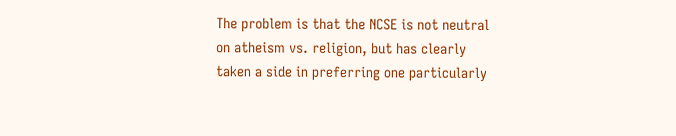The problem is that the NCSE is not neutral on atheism vs. religion, but has clearly taken a side in preferring one particularly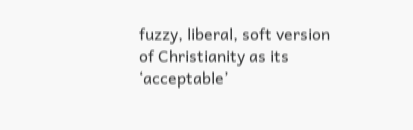fuzzy, liberal, soft version of Christianity as its ‘acceptable’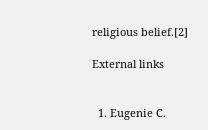religious belief.[2]

External links


  1. Eugenie C.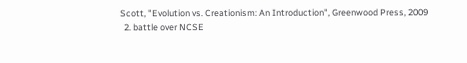Scott, "Evolution vs. Creationism: An Introduction", Greenwood Press, 2009
  2. battle over NCSE